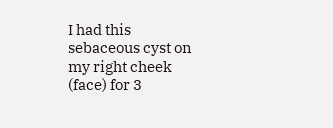I had this sebaceous cyst on my right cheek (face) for 3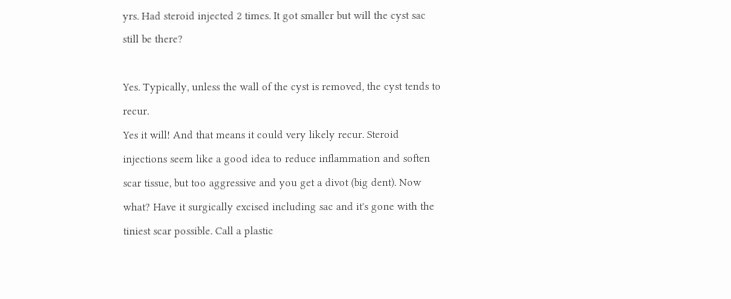yrs. Had steroid injected 2 times. It got smaller but will the cyst sac still be there?

Yes. Typically, unless the wall of the cyst is removed, the cyst tends to recur.
Yes it will! And that means it could very likely recur. Steroid injections seem like a good idea to reduce inflammation and soften scar tissue, but too aggressive and you get a divot (big dent). Now what? Have it surgically excised including sac and it's gone with the tiniest scar possible. Call a plastic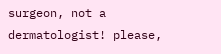surgeon, not a dermatologist! please,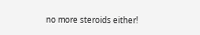no more steroids either!